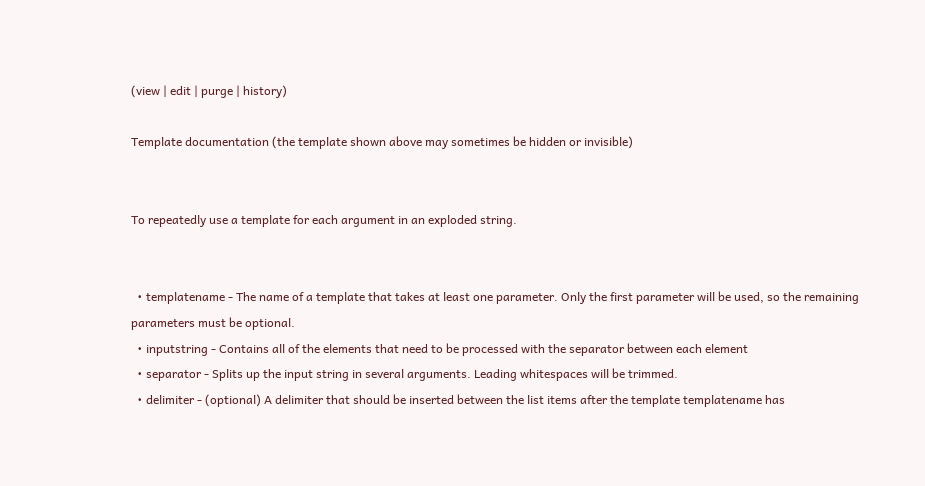(view | edit | purge | history)

Template documentation (the template shown above may sometimes be hidden or invisible)


To repeatedly use a template for each argument in an exploded string.


  • templatename - The name of a template that takes at least one parameter. Only the first parameter will be used, so the remaining parameters must be optional.
  • inputstring - Contains all of the elements that need to be processed with the separator between each element
  • separator - Splits up the input string in several arguments. Leading whitespaces will be trimmed.
  • delimiter - (optional) A delimiter that should be inserted between the list items after the template templatename has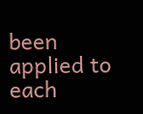been applied to each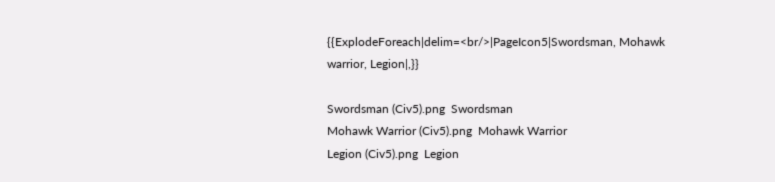{{ExplodeForeach|delim=<br/>|PageIcon5|Swordsman, Mohawk warrior, Legion|,}}

Swordsman (Civ5).png  Swordsman
Mohawk Warrior (Civ5).png  Mohawk Warrior
Legion (Civ5).png  Legion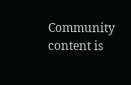Community content is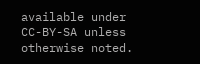available under CC-BY-SA unless otherwise noted.